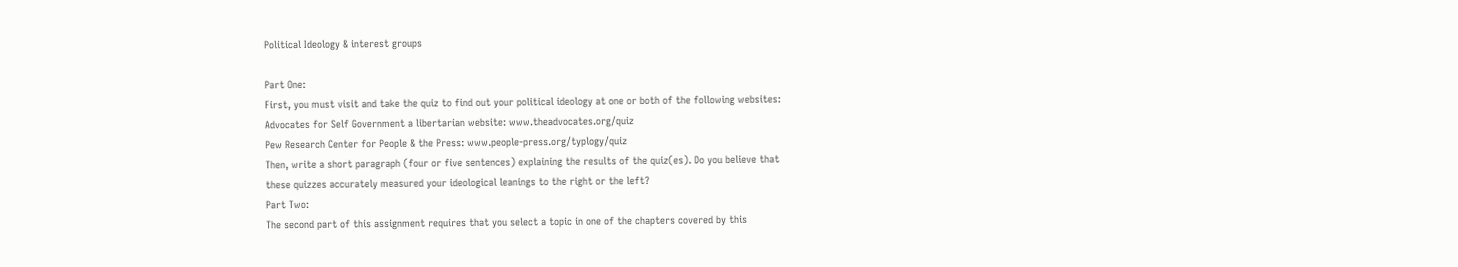Political Ideology & interest groups

Part One:
First, you must visit and take the quiz to find out your political ideology at one or both of the following websites:
Advocates for Self Government a libertarian website: www.theadvocates.org/quiz
Pew Research Center for People & the Press: www.people-press.org/typlogy/quiz
Then, write a short paragraph (four or five sentences) explaining the results of the quiz(es). Do you believe that
these quizzes accurately measured your ideological leanings to the right or the left?
Part Two:
The second part of this assignment requires that you select a topic in one of the chapters covered by this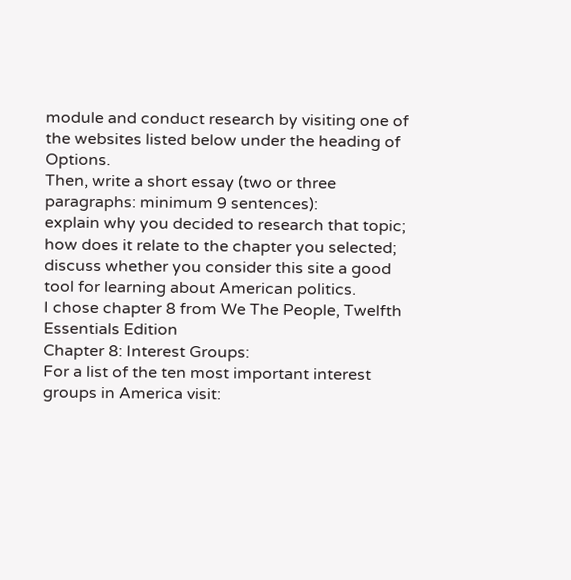module and conduct research by visiting one of the websites listed below under the heading of Options.
Then, write a short essay (two or three paragraphs: minimum 9 sentences):
explain why you decided to research that topic;
how does it relate to the chapter you selected;
discuss whether you consider this site a good tool for learning about American politics.
I chose chapter 8 from We The People, Twelfth Essentials Edition
Chapter 8: Interest Groups:
For a list of the ten most important interest groups in America visit: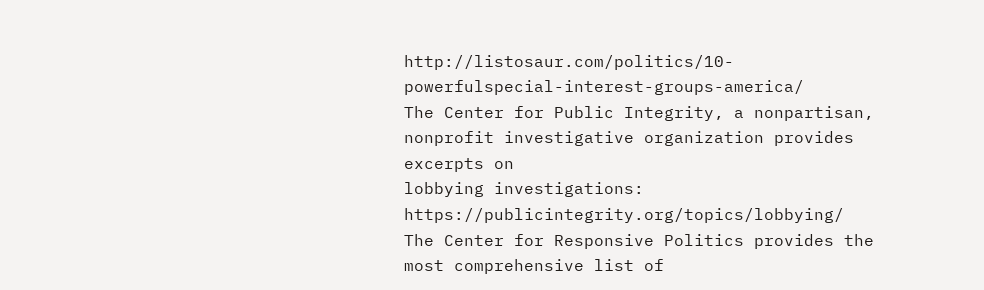http://listosaur.com/politics/10-powerfulspecial-interest-groups-america/
The Center for Public Integrity, a nonpartisan, nonprofit investigative organization provides excerpts on
lobbying investigations: https://publicintegrity.org/topics/lobbying/
The Center for Responsive Politics provides the most comprehensive list of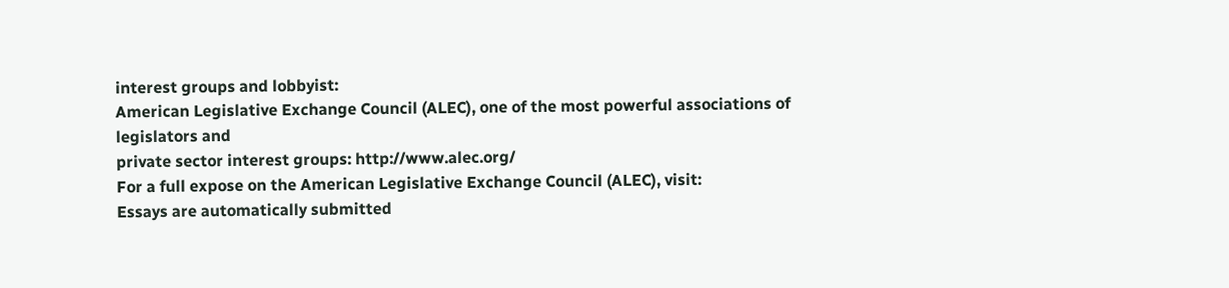interest groups and lobbyist:
American Legislative Exchange Council (ALEC), one of the most powerful associations of legislators and
private sector interest groups: http://www.alec.org/
For a full expose on the American Legislative Exchange Council (ALEC), visit:
Essays are automatically submitted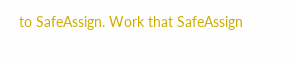to SafeAssign. Work that SafeAssign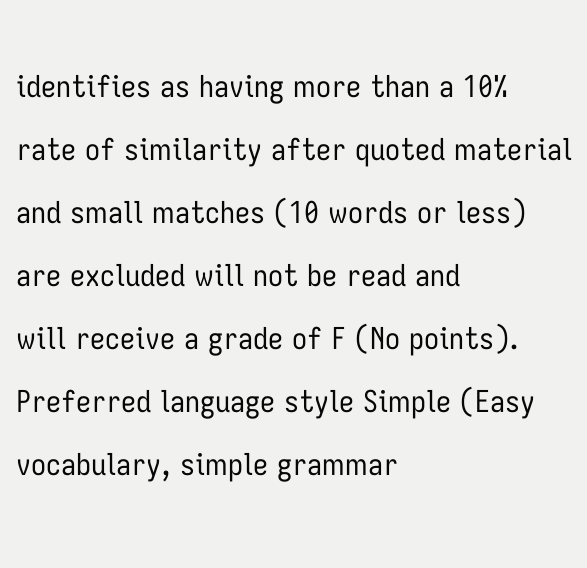identifies as having more than a 10%
rate of similarity after quoted material and small matches (10 words or less) are excluded will not be read and
will receive a grade of F (No points).
Preferred language style Simple (Easy vocabulary, simple grammar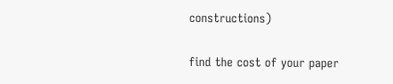constructions)

find the cost of your paper